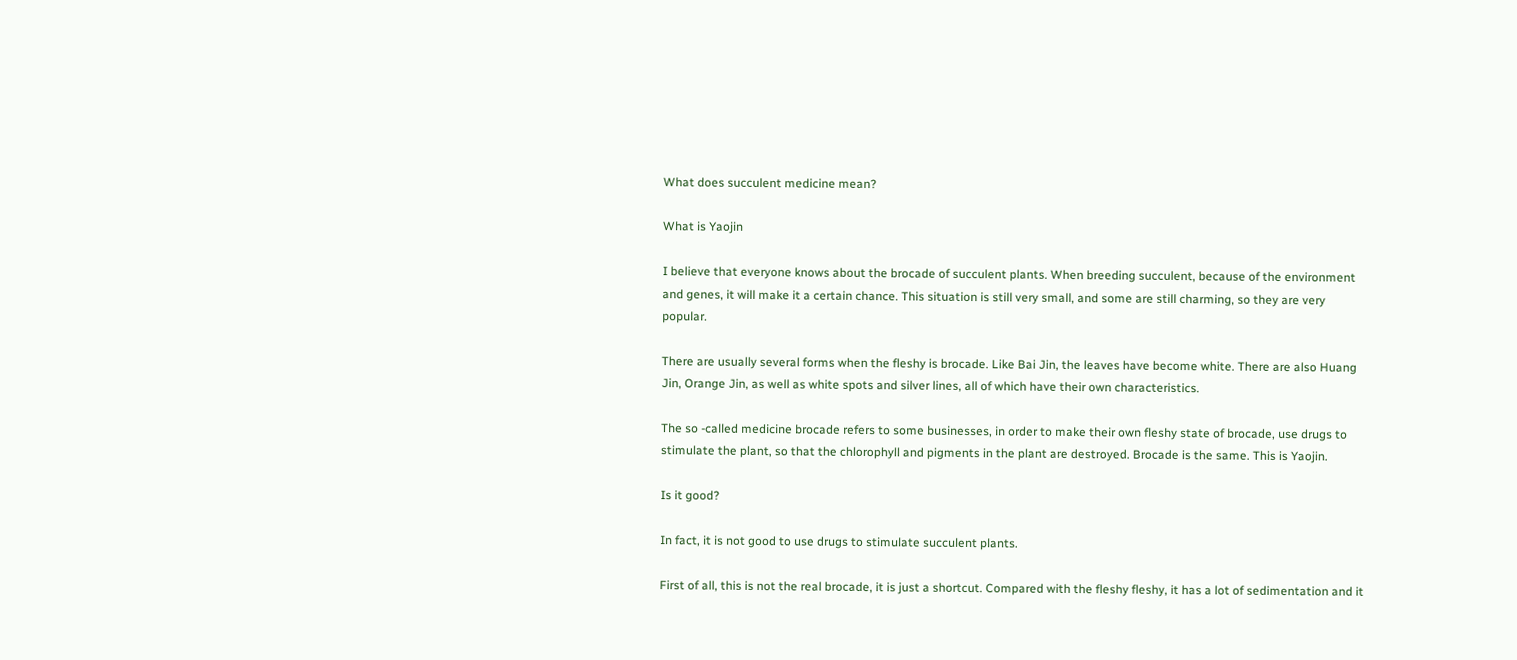What does succulent medicine mean?

What is Yaojin

I believe that everyone knows about the brocade of succulent plants. When breeding succulent, because of the environment and genes, it will make it a certain chance. This situation is still very small, and some are still charming, so they are very popular.

There are usually several forms when the fleshy is brocade. Like Bai Jin, the leaves have become white. There are also Huang Jin, Orange Jin, as well as white spots and silver lines, all of which have their own characteristics.

The so -called medicine brocade refers to some businesses, in order to make their own fleshy state of brocade, use drugs to stimulate the plant, so that the chlorophyll and pigments in the plant are destroyed. Brocade is the same. This is Yaojin.

Is it good?

In fact, it is not good to use drugs to stimulate succulent plants.

First of all, this is not the real brocade, it is just a shortcut. Compared with the fleshy fleshy, it has a lot of sedimentation and it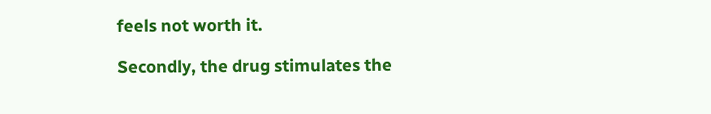feels not worth it.

Secondly, the drug stimulates the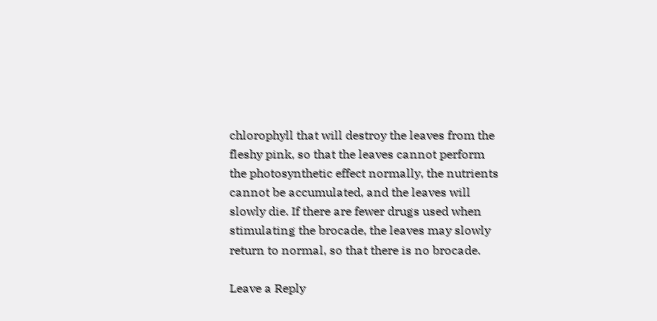chlorophyll that will destroy the leaves from the fleshy pink, so that the leaves cannot perform the photosynthetic effect normally, the nutrients cannot be accumulated, and the leaves will slowly die. If there are fewer drugs used when stimulating the brocade, the leaves may slowly return to normal, so that there is no brocade.

Leave a Reply